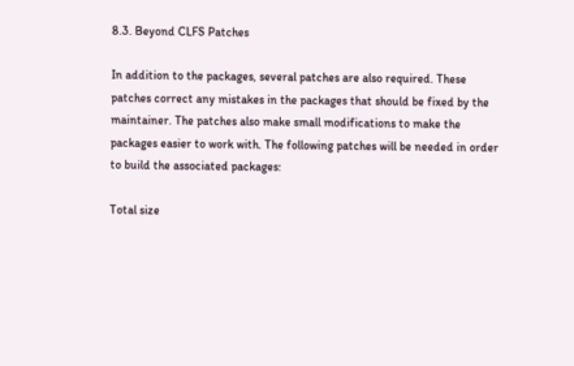8.3. Beyond CLFS Patches

In addition to the packages, several patches are also required. These patches correct any mistakes in the packages that should be fixed by the maintainer. The patches also make small modifications to make the packages easier to work with. The following patches will be needed in order to build the associated packages:

Total size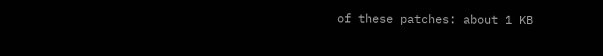of these patches: about 1 KB